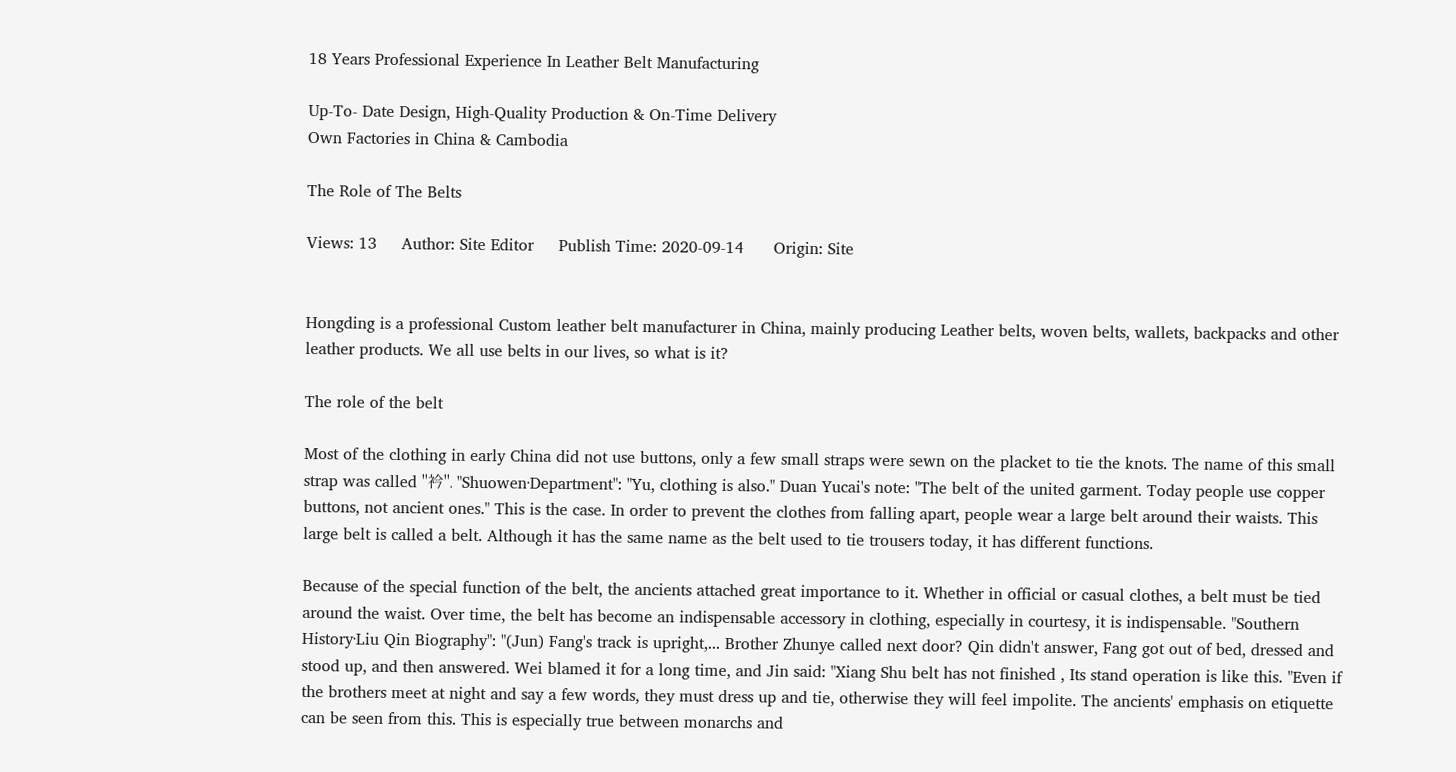18 Years Professional Experience In Leather Belt Manufacturing

Up-To- Date Design, High-Quality Production & On-Time Delivery
Own Factories in China & Cambodia

The Role of The Belts

Views: 13     Author: Site Editor     Publish Time: 2020-09-14      Origin: Site


Hongding is a professional Custom leather belt manufacturer in China, mainly producing Leather belts, woven belts, wallets, backpacks and other leather products. We all use belts in our lives, so what is it?

The role of the belt

Most of the clothing in early China did not use buttons, only a few small straps were sewn on the placket to tie the knots. The name of this small strap was called "衿". "Shuowen·Department": "Yu, clothing is also." Duan Yucai's note: "The belt of the united garment. Today people use copper buttons, not ancient ones." This is the case. In order to prevent the clothes from falling apart, people wear a large belt around their waists. This large belt is called a belt. Although it has the same name as the belt used to tie trousers today, it has different functions.

Because of the special function of the belt, the ancients attached great importance to it. Whether in official or casual clothes, a belt must be tied around the waist. Over time, the belt has become an indispensable accessory in clothing, especially in courtesy, it is indispensable. "Southern History·Liu Qin Biography": "(Jun) Fang's track is upright,... Brother Zhunye called next door? Qin didn't answer, Fang got out of bed, dressed and stood up, and then answered. Wei blamed it for a long time, and Jin said: "Xiang Shu belt has not finished , Its stand operation is like this. "Even if the brothers meet at night and say a few words, they must dress up and tie, otherwise they will feel impolite. The ancients' emphasis on etiquette can be seen from this. This is especially true between monarchs and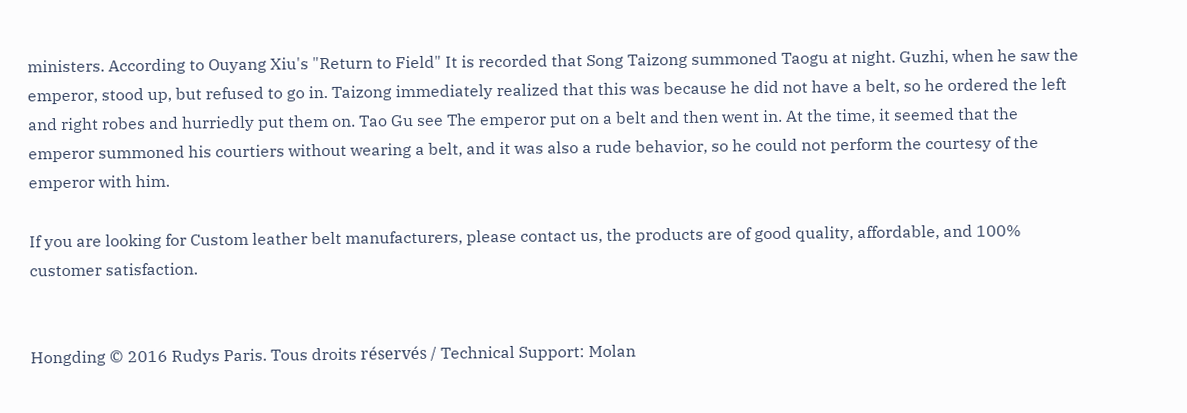ministers. According to Ouyang Xiu's "Return to Field" It is recorded that Song Taizong summoned Taogu at night. Guzhi, when he saw the emperor, stood up, but refused to go in. Taizong immediately realized that this was because he did not have a belt, so he ordered the left and right robes and hurriedly put them on. Tao Gu see The emperor put on a belt and then went in. At the time, it seemed that the emperor summoned his courtiers without wearing a belt, and it was also a rude behavior, so he could not perform the courtesy of the emperor with him.

If you are looking for Custom leather belt manufacturers, please contact us, the products are of good quality, affordable, and 100% customer satisfaction.


Hongding © 2016 Rudys Paris. Tous droits réservés / Technical Support: Molan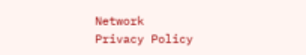Network                 Privacy Policy